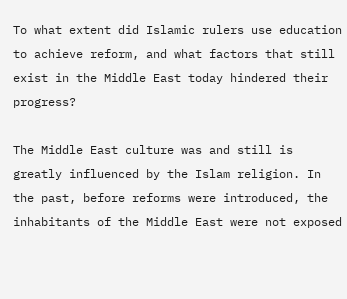To what extent did Islamic rulers use education to achieve reform, and what factors that still exist in the Middle East today hindered their progress?

The Middle East culture was and still is greatly influenced by the Islam religion. In the past, before reforms were introduced, the inhabitants of the Middle East were not exposed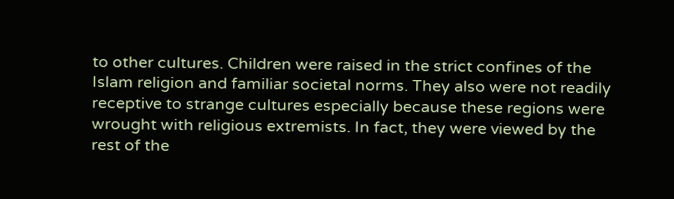to other cultures. Children were raised in the strict confines of the Islam religion and familiar societal norms. They also were not readily receptive to strange cultures especially because these regions were wrought with religious extremists. In fact, they were viewed by the rest of the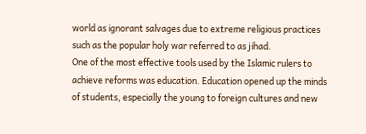world as ignorant salvages due to extreme religious practices such as the popular holy war referred to as jihad.
One of the most effective tools used by the Islamic rulers to achieve reforms was education. Education opened up the minds of students, especially the young to foreign cultures and new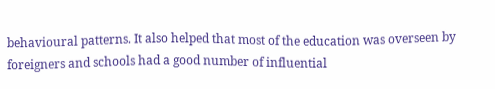behavioural patterns. It also helped that most of the education was overseen by foreigners and schools had a good number of influential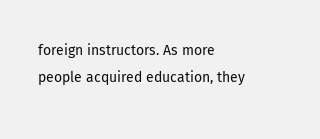foreign instructors. As more people acquired education, they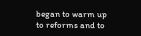began to warm up to reforms and to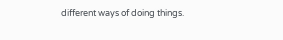different ways of doing things.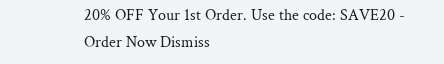20% OFF Your 1st Order. Use the code: SAVE20 - Order Now Dismiss